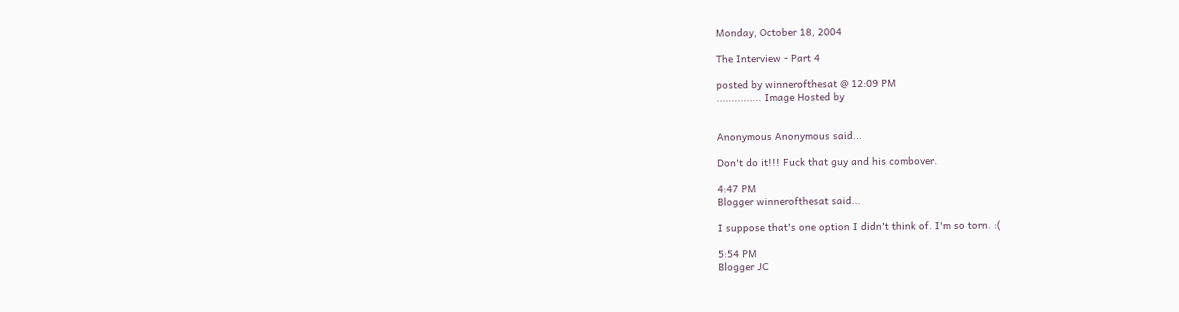Monday, October 18, 2004

The Interview - Part 4

posted by winnerofthesat @ 12:09 PM
............... Image Hosted by


Anonymous Anonymous said...

Don't do it!!! Fuck that guy and his combover.

4:47 PM
Blogger winnerofthesat said...

I suppose that's one option I didn't think of. I'm so torn. :(

5:54 PM
Blogger JC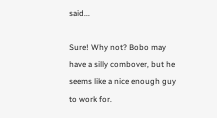said...

Sure! Why not? Bobo may have a silly combover, but he seems like a nice enough guy to work for.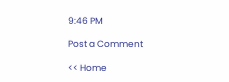9:46 PM

Post a Comment

<< Home